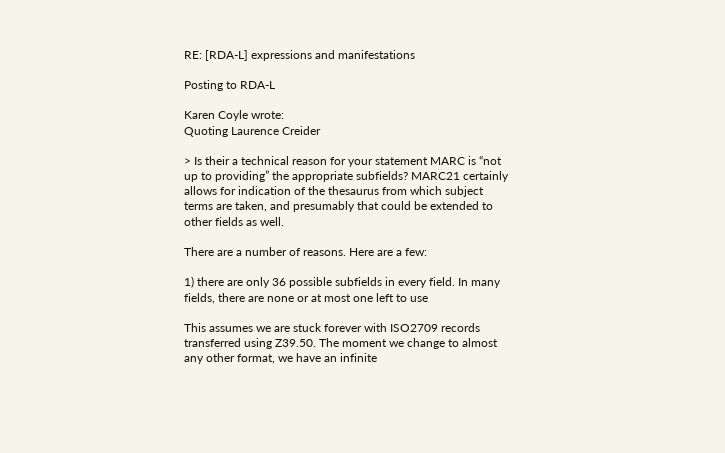RE: [RDA-L] expressions and manifestations

Posting to RDA-L

Karen Coyle wrote:
Quoting Laurence Creider

> Is their a technical reason for your statement MARC is “not up to providing” the appropriate subfields? MARC21 certainly allows for indication of the thesaurus from which subject terms are taken, and presumably that could be extended to other fields as well.

There are a number of reasons. Here are a few:

1) there are only 36 possible subfields in every field. In many fields, there are none or at most one left to use

This assumes we are stuck forever with ISO2709 records transferred using Z39.50. The moment we change to almost any other format, we have an infinite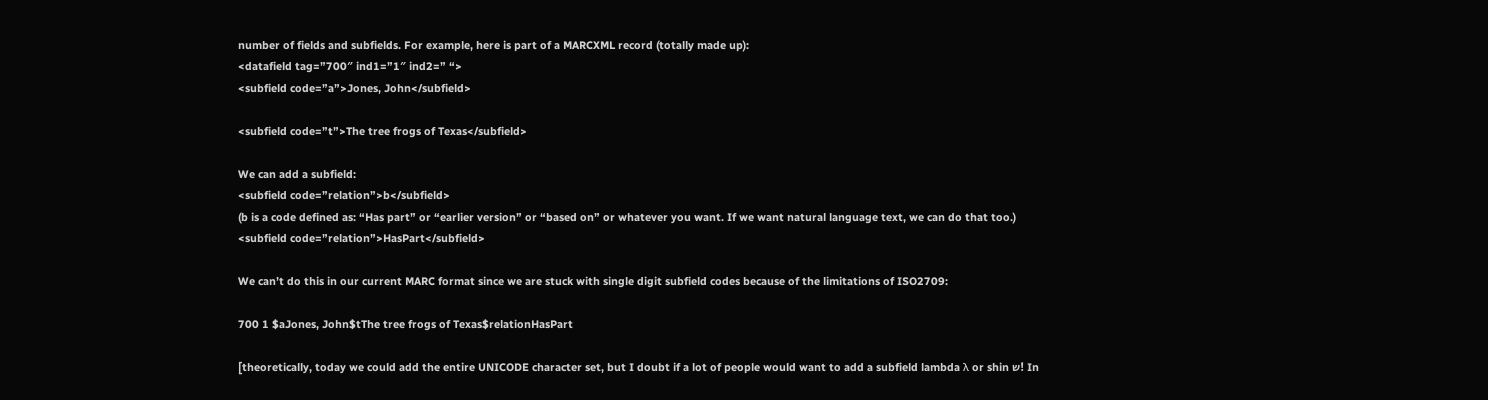number of fields and subfields. For example, here is part of a MARCXML record (totally made up):
<datafield tag=”700″ ind1=”1″ ind2=” “>
<subfield code=”a”>Jones, John</subfield>

<subfield code=”t”>The tree frogs of Texas</subfield>

We can add a subfield:
<subfield code=”relation”>b</subfield>
(b is a code defined as: “Has part” or “earlier version” or “based on” or whatever you want. If we want natural language text, we can do that too.)
<subfield code=”relation”>HasPart</subfield>

We can’t do this in our current MARC format since we are stuck with single digit subfield codes because of the limitations of ISO2709:

700 1 $aJones, John$tThe tree frogs of Texas$relationHasPart

[theoretically, today we could add the entire UNICODE character set, but I doubt if a lot of people would want to add a subfield lambda λ or shin ש! In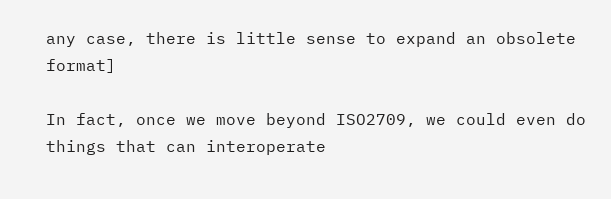any case, there is little sense to expand an obsolete format]

In fact, once we move beyond ISO2709, we could even do things that can interoperate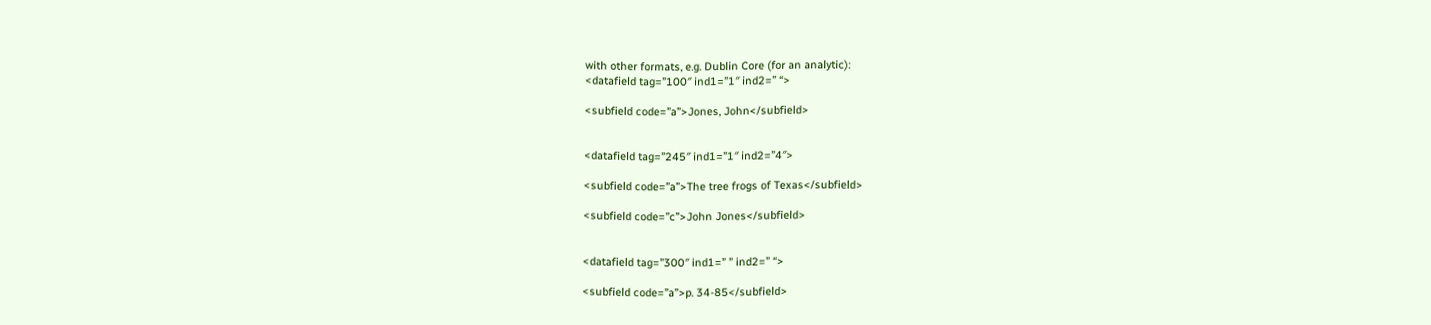with other formats, e.g. Dublin Core (for an analytic):
<datafield tag=”100″ ind1=”1″ ind2=” “>

<subfield code=”a”>Jones, John</subfield>


<datafield tag=”245″ ind1=”1″ ind2=”4″>

<subfield code=”a”>The tree frogs of Texas</subfield>

<subfield code=”c”>John Jones</subfield>


<datafield tag=”300″ ind1=” ” ind2=” “>

<subfield code=”a”>p. 34-85</subfield>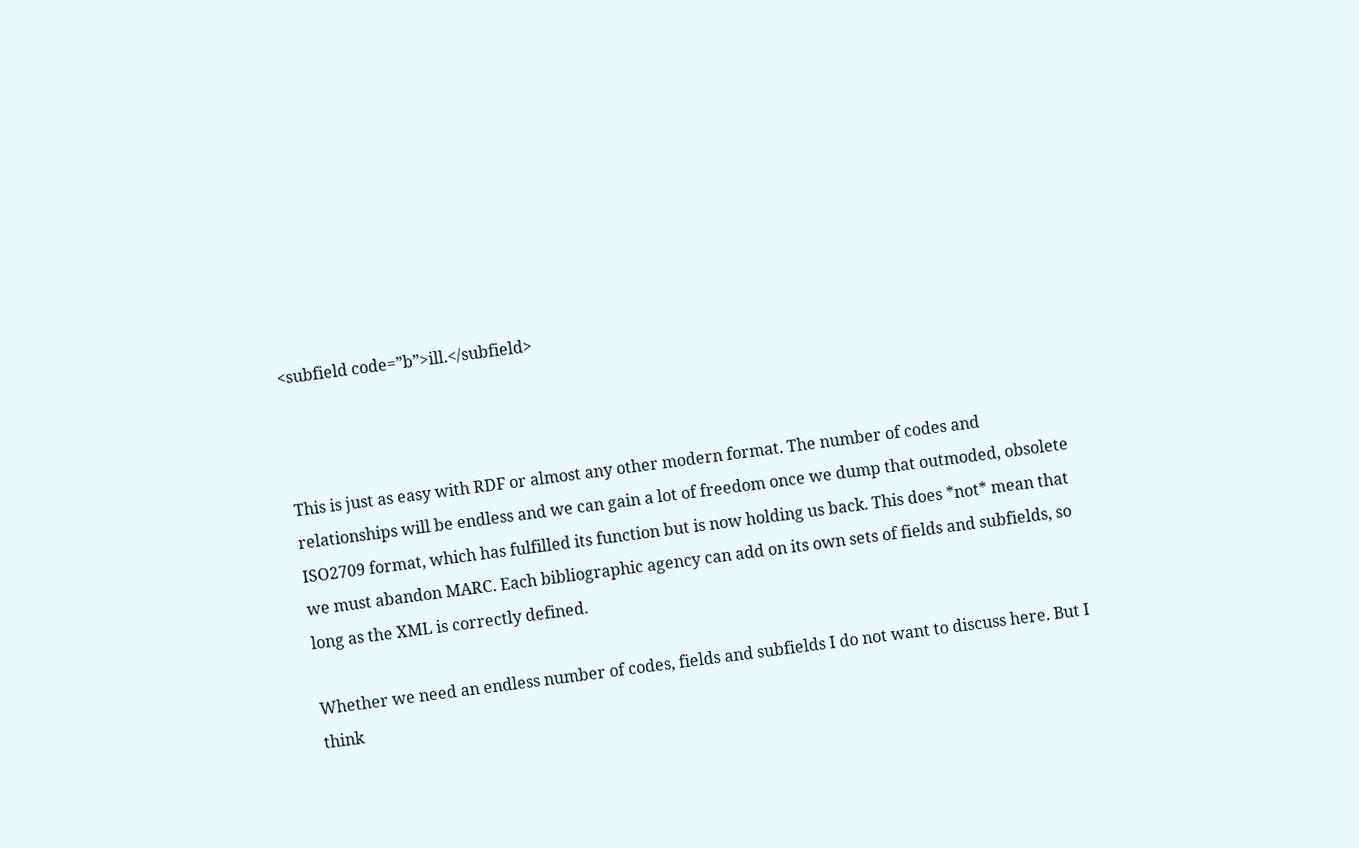<subfield code=”b”>ill.</subfield>



This is just as easy with RDF or almost any other modern format. The number of codes and relationships will be endless and we can gain a lot of freedom once we dump that outmoded, obsolete ISO2709 format, which has fulfilled its function but is now holding us back. This does *not* mean that we must abandon MARC. Each bibliographic agency can add on its own sets of fields and subfields, so long as the XML is correctly defined.

Whether we need an endless number of codes, fields and subfields I do not want to discuss here. But I think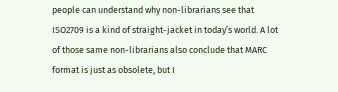people can understand why non-librarians see that ISO2709 is a kind of straight-jacket in today’s world. A lot of those same non-librarians also conclude that MARC format is just as obsolete, but I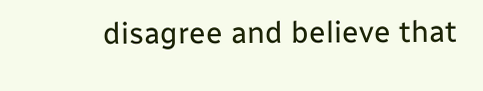disagree and believe that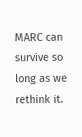MARC can survive so long as we rethink it.